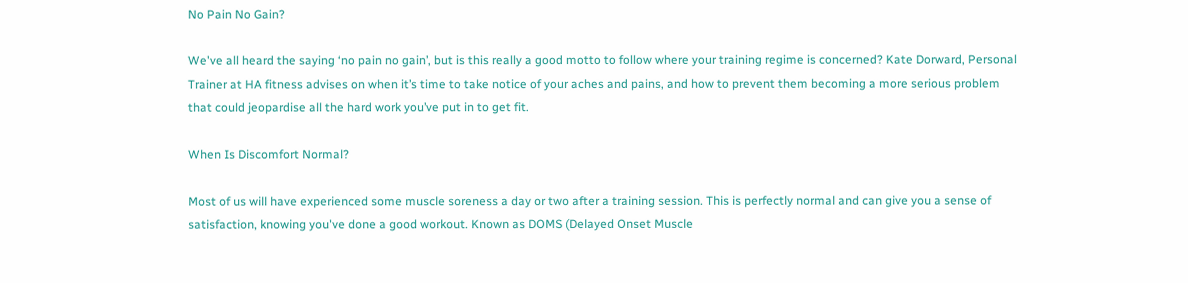No Pain No Gain?

We've all heard the saying ‘no pain no gain’, but is this really a good motto to follow where your training regime is concerned? Kate Dorward, Personal Trainer at HA fitness advises on when it’s time to take notice of your aches and pains, and how to prevent them becoming a more serious problem that could jeopardise all the hard work you’ve put in to get fit.

When Is Discomfort Normal?

Most of us will have experienced some muscle soreness a day or two after a training session. This is perfectly normal and can give you a sense of satisfaction, knowing you've done a good workout. Known as DOMS (Delayed Onset Muscle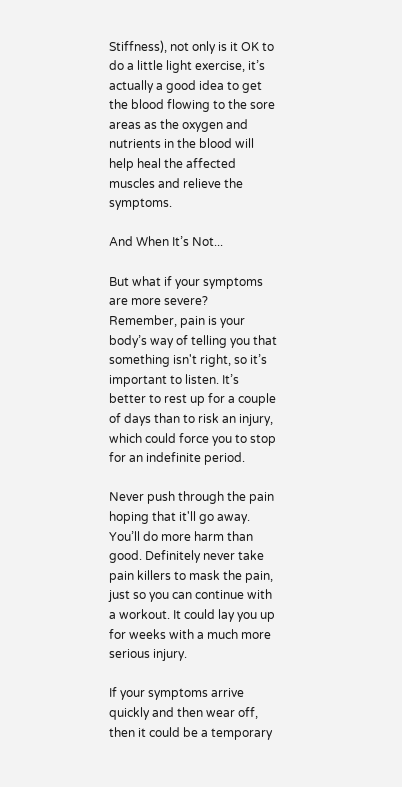Stiffness), not only is it OK to do a little light exercise, it’s actually a good idea to get the blood flowing to the sore areas as the oxygen and nutrients in the blood will help heal the affected muscles and relieve the symptoms.

And When It’s Not...

But what if your symptoms are more severe? Remember, pain is your body’s way of telling you that something isn't right, so it’s important to listen. It’s better to rest up for a couple of days than to risk an injury, which could force you to stop for an indefinite period.

Never push through the pain hoping that it'll go away. You’ll do more harm than good. Definitely never take pain killers to mask the pain, just so you can continue with a workout. It could lay you up for weeks with a much more serious injury.

If your symptoms arrive quickly and then wear off, then it could be a temporary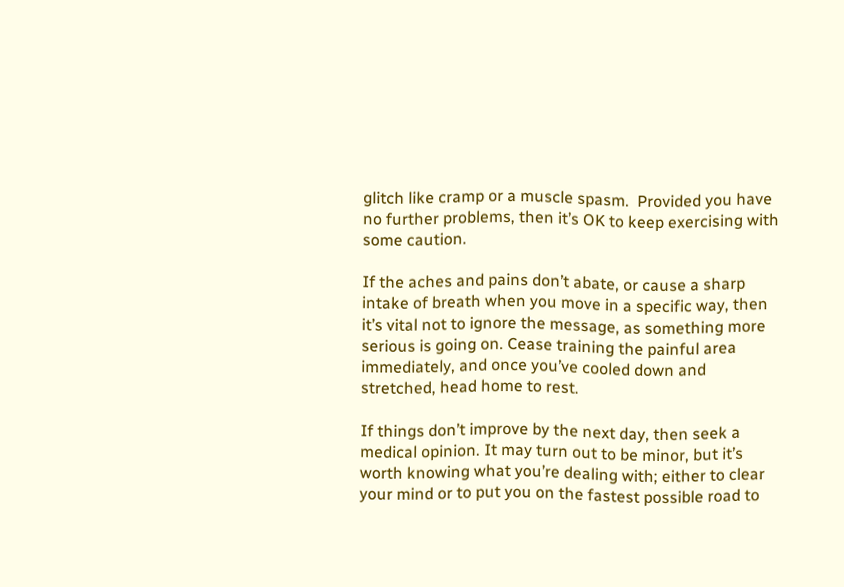glitch like cramp or a muscle spasm.  Provided you have no further problems, then it’s OK to keep exercising with some caution.

If the aches and pains don’t abate, or cause a sharp intake of breath when you move in a specific way, then it’s vital not to ignore the message, as something more serious is going on. Cease training the painful area immediately, and once you’ve cooled down and stretched, head home to rest.

If things don’t improve by the next day, then seek a medical opinion. It may turn out to be minor, but it’s worth knowing what you’re dealing with; either to clear your mind or to put you on the fastest possible road to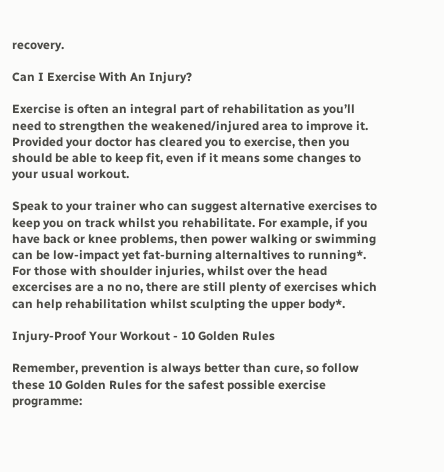recovery.

Can I Exercise With An Injury?

Exercise is often an integral part of rehabilitation as you’ll need to strengthen the weakened/injured area to improve it. Provided your doctor has cleared you to exercise, then you should be able to keep fit, even if it means some changes to your usual workout.

Speak to your trainer who can suggest alternative exercises to keep you on track whilst you rehabilitate. For example, if you have back or knee problems, then power walking or swimming can be low-impact yet fat-burning alternaltives to running*. For those with shoulder injuries, whilst over the head excercises are a no no, there are still plenty of exercises which can help rehabilitation whilst sculpting the upper body*.

Injury-Proof Your Workout - 10 Golden Rules

Remember, prevention is always better than cure, so follow these 10 Golden Rules for the safest possible exercise programme: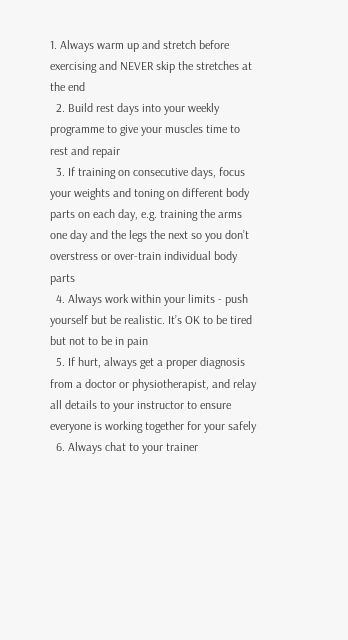1. Always warm up and stretch before exercising and NEVER skip the stretches at the end
  2. Build rest days into your weekly programme to give your muscles time to rest and repair
  3. If training on consecutive days, focus your weights and toning on different body parts on each day, e.g. training the arms one day and the legs the next so you don’t overstress or over-train individual body parts
  4. Always work within your limits - push yourself but be realistic. It’s OK to be tired but not to be in pain
  5. If hurt, always get a proper diagnosis from a doctor or physiotherapist, and relay all details to your instructor to ensure everyone is working together for your safely
  6. Always chat to your trainer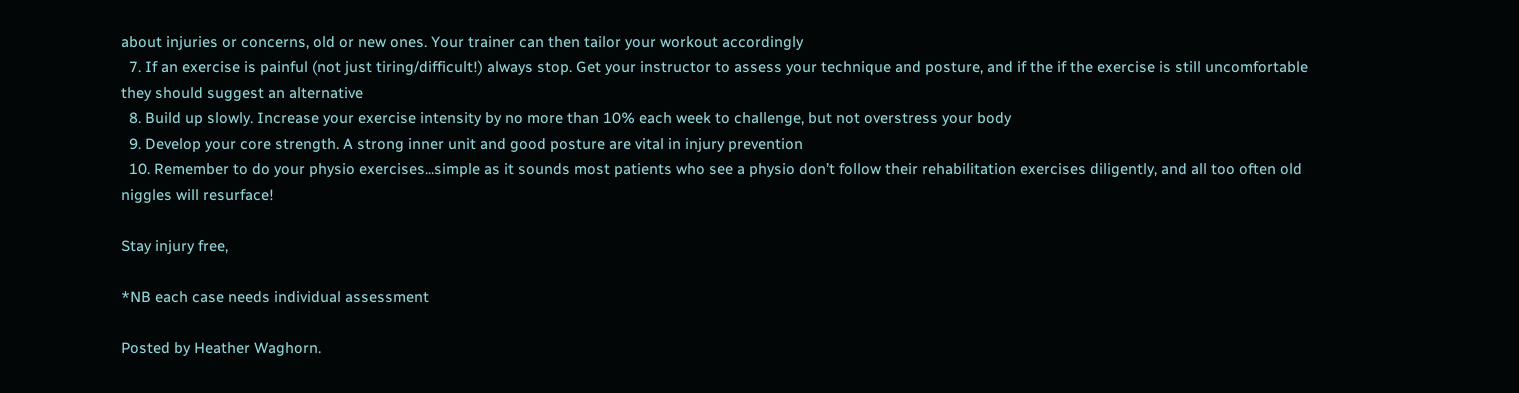about injuries or concerns, old or new ones. Your trainer can then tailor your workout accordingly
  7. If an exercise is painful (not just tiring/difficult!) always stop. Get your instructor to assess your technique and posture, and if the if the exercise is still uncomfortable they should suggest an alternative
  8. Build up slowly. Increase your exercise intensity by no more than 10% each week to challenge, but not overstress your body
  9. Develop your core strength. A strong inner unit and good posture are vital in injury prevention
  10. Remember to do your physio exercises...simple as it sounds most patients who see a physio don’t follow their rehabilitation exercises diligently, and all too often old niggles will resurface!

Stay injury free,

*NB each case needs individual assessment

Posted by Heather Waghorn.